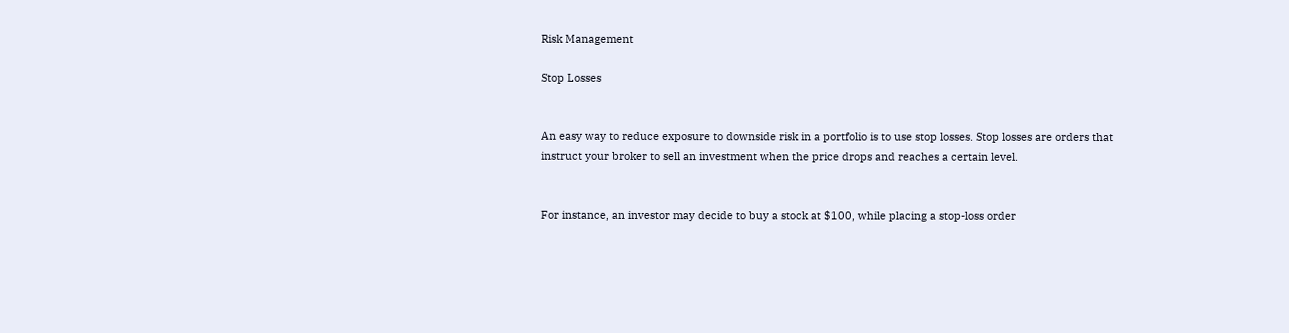Risk Management

Stop Losses


An easy way to reduce exposure to downside risk in a portfolio is to use stop losses. Stop losses are orders that instruct your broker to sell an investment when the price drops and reaches a certain level.


For instance, an investor may decide to buy a stock at $100, while placing a stop-loss order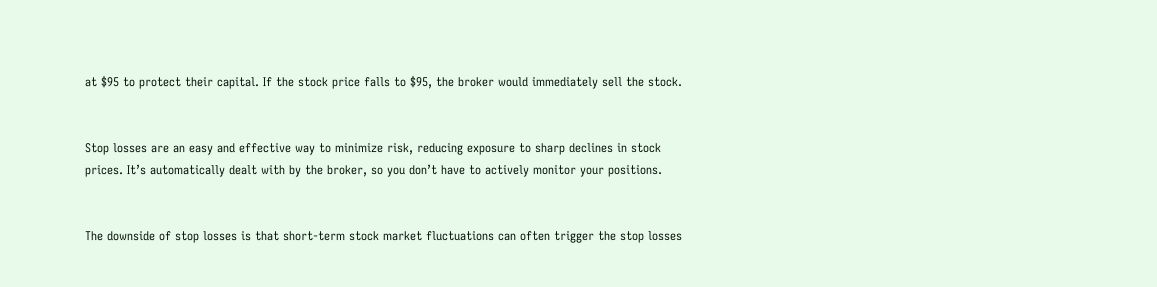at $95 to protect their capital. If the stock price falls to $95, the broker would immediately sell the stock.


Stop losses are an easy and effective way to minimize risk, reducing exposure to sharp declines in stock prices. It’s automatically dealt with by the broker, so you don’t have to actively monitor your positions.


The downside of stop losses is that short-term stock market fluctuations can often trigger the stop losses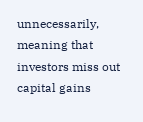unnecessarily, meaning that investors miss out capital gains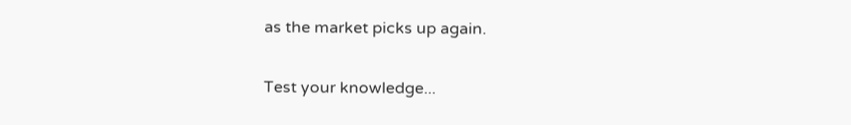as the market picks up again.

Test your knowledge...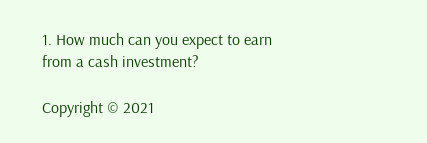1. How much can you expect to earn from a cash investment?

Copyright © 2021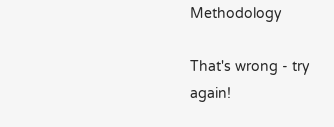Methodology

That's wrong - try again!